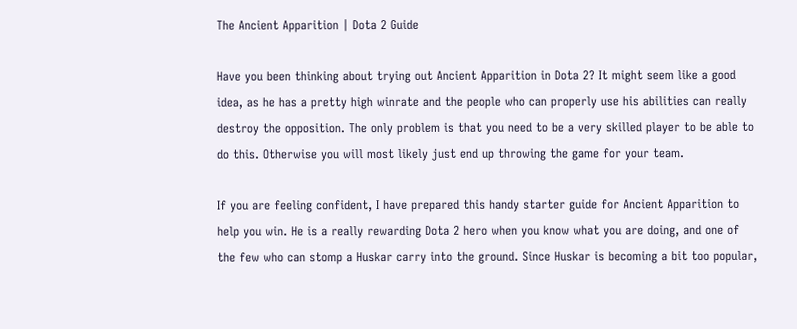The Ancient Apparition | Dota 2 Guide

Have you been thinking about trying out Ancient Apparition in Dota 2? It might seem like a good idea, as he has a pretty high winrate and the people who can properly use his abilities can really destroy the opposition. The only problem is that you need to be a very skilled player to be able to do this. Otherwise you will most likely just end up throwing the game for your team.

If you are feeling confident, I have prepared this handy starter guide for Ancient Apparition to help you win. He is a really rewarding Dota 2 hero when you know what you are doing, and one of the few who can stomp a Huskar carry into the ground. Since Huskar is becoming a bit too popular,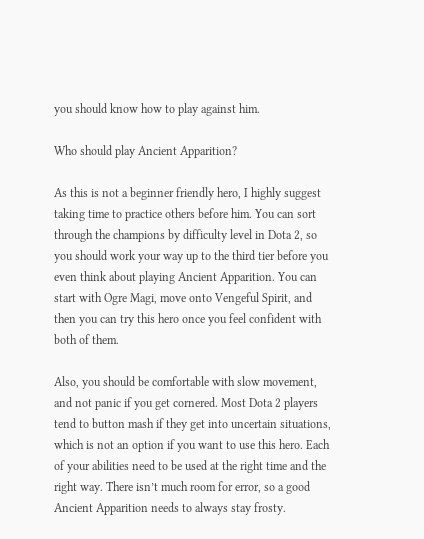you should know how to play against him.

Who should play Ancient Apparition?

As this is not a beginner friendly hero, I highly suggest taking time to practice others before him. You can sort through the champions by difficulty level in Dota 2, so you should work your way up to the third tier before you even think about playing Ancient Apparition. You can start with Ogre Magi, move onto Vengeful Spirit, and then you can try this hero once you feel confident with both of them.

Also, you should be comfortable with slow movement, and not panic if you get cornered. Most Dota 2 players tend to button mash if they get into uncertain situations, which is not an option if you want to use this hero. Each of your abilities need to be used at the right time and the right way. There isn’t much room for error, so a good Ancient Apparition needs to always stay frosty.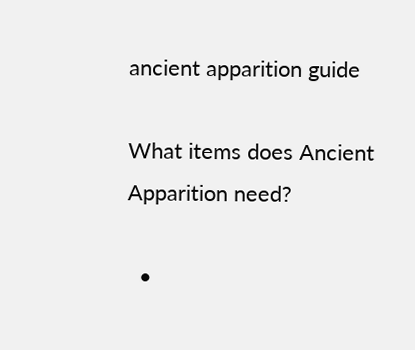ancient apparition guide

What items does Ancient Apparition need?

  •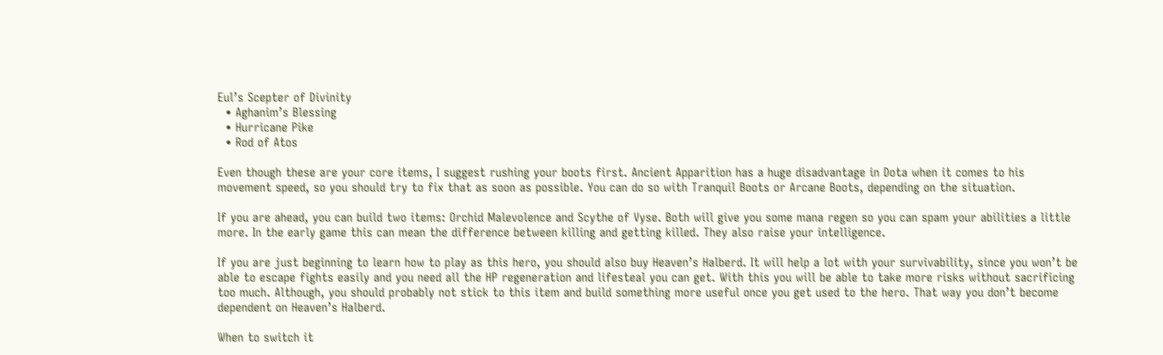Eul’s Scepter of Divinity
  • Aghanim’s Blessing
  • Hurricane Pike
  • Rod of Atos

Even though these are your core items, I suggest rushing your boots first. Ancient Apparition has a huge disadvantage in Dota when it comes to his movement speed, so you should try to fix that as soon as possible. You can do so with Tranquil Boots or Arcane Boots, depending on the situation.

If you are ahead, you can build two items: Orchid Malevolence and Scythe of Vyse. Both will give you some mana regen so you can spam your abilities a little more. In the early game this can mean the difference between killing and getting killed. They also raise your intelligence.

If you are just beginning to learn how to play as this hero, you should also buy Heaven’s Halberd. It will help a lot with your survivability, since you won’t be able to escape fights easily and you need all the HP regeneration and lifesteal you can get. With this you will be able to take more risks without sacrificing too much. Although, you should probably not stick to this item and build something more useful once you get used to the hero. That way you don’t become dependent on Heaven’s Halberd.

When to switch it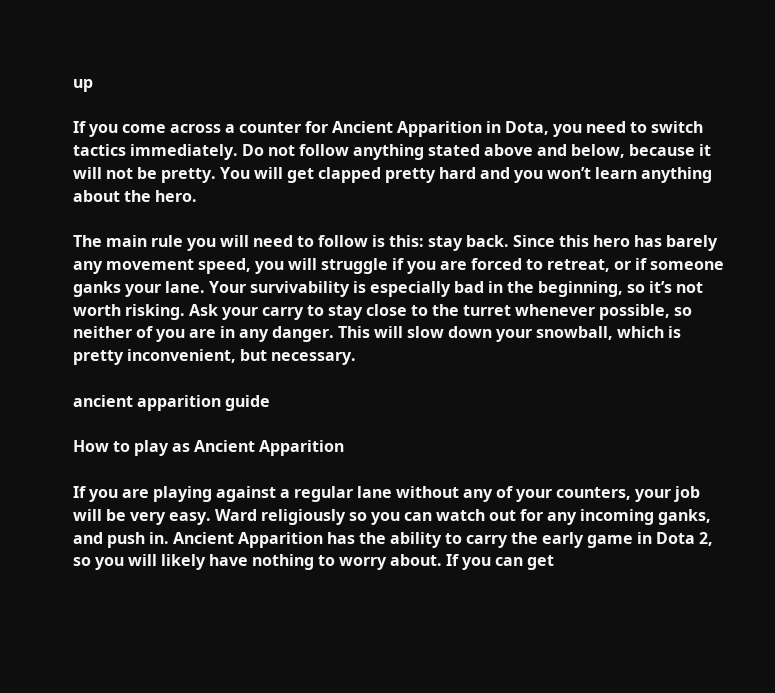up

If you come across a counter for Ancient Apparition in Dota, you need to switch tactics immediately. Do not follow anything stated above and below, because it will not be pretty. You will get clapped pretty hard and you won’t learn anything about the hero.

The main rule you will need to follow is this: stay back. Since this hero has barely any movement speed, you will struggle if you are forced to retreat, or if someone ganks your lane. Your survivability is especially bad in the beginning, so it’s not worth risking. Ask your carry to stay close to the turret whenever possible, so neither of you are in any danger. This will slow down your snowball, which is pretty inconvenient, but necessary.

ancient apparition guide

How to play as Ancient Apparition

If you are playing against a regular lane without any of your counters, your job will be very easy. Ward religiously so you can watch out for any incoming ganks, and push in. Ancient Apparition has the ability to carry the early game in Dota 2, so you will likely have nothing to worry about. If you can get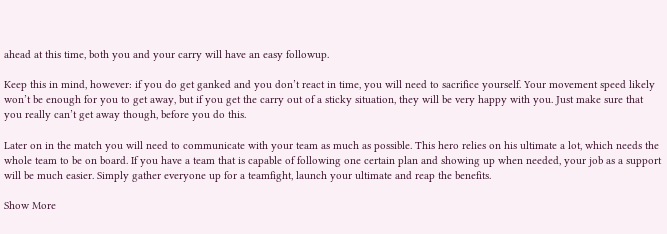ahead at this time, both you and your carry will have an easy followup.

Keep this in mind, however: if you do get ganked and you don’t react in time, you will need to sacrifice yourself. Your movement speed likely won’t be enough for you to get away, but if you get the carry out of a sticky situation, they will be very happy with you. Just make sure that you really can’t get away though, before you do this.

Later on in the match you will need to communicate with your team as much as possible. This hero relies on his ultimate a lot, which needs the whole team to be on board. If you have a team that is capable of following one certain plan and showing up when needed, your job as a support will be much easier. Simply gather everyone up for a teamfight, launch your ultimate and reap the benefits.

Show More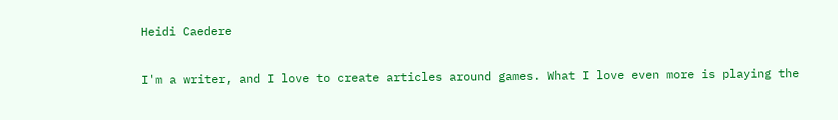Heidi Caedere

I'm a writer, and I love to create articles around games. What I love even more is playing the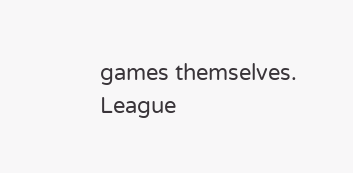games themselves. League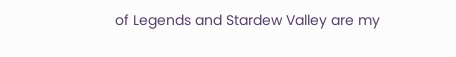of Legends and Stardew Valley are my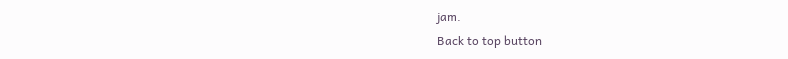jam.
Back to top button